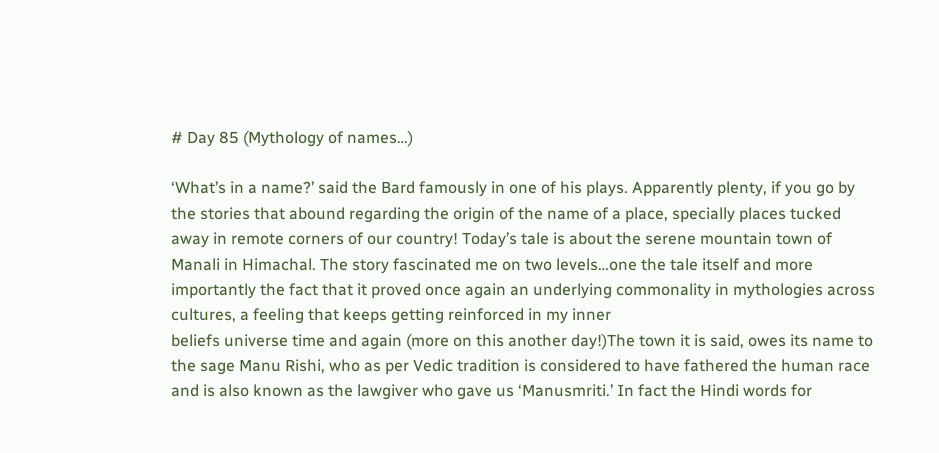# Day 85 (Mythology of names…)

‘What’s in a name?’ said the Bard famously in one of his plays. Apparently plenty, if you go by the stories that abound regarding the origin of the name of a place, specially places tucked away in remote corners of our country! Today’s tale is about the serene mountain town of Manali in Himachal. The story fascinated me on two levels…one the tale itself and more importantly the fact that it proved once again an underlying commonality in mythologies across cultures, a feeling that keeps getting reinforced in my inner
beliefs universe time and again (more on this another day!)The town it is said, owes its name to the sage Manu Rishi, who as per Vedic tradition is considered to have fathered the human race and is also known as the lawgiver who gave us ‘Manusmriti.’ In fact the Hindi words for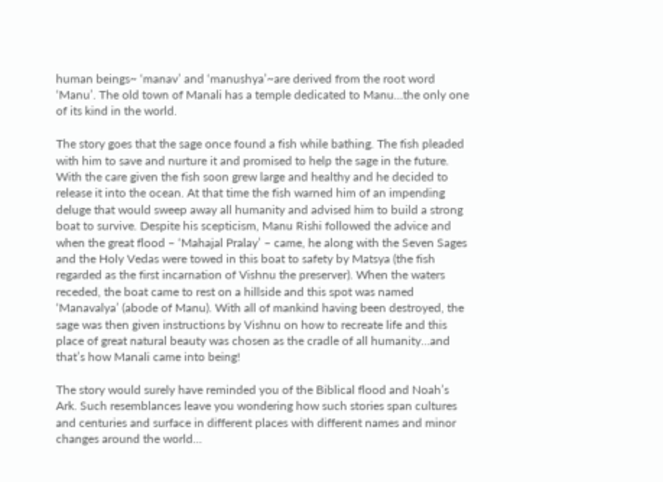human beings~ ‘manav’ and ‘manushya’~are derived from the root word ‘Manu’. The old town of Manali has a temple dedicated to Manu…the only one of its kind in the world.

The story goes that the sage once found a fish while bathing. The fish pleaded with him to save and nurture it and promised to help the sage in the future. With the care given the fish soon grew large and healthy and he decided to release it into the ocean. At that time the fish warned him of an impending deluge that would sweep away all humanity and advised him to build a strong boat to survive. Despite his scepticism, Manu Rishi followed the advice and when the great flood – ‘Mahajal Pralay’ – came, he along with the Seven Sages and the Holy Vedas were towed in this boat to safety by Matsya (the fish regarded as the first incarnation of Vishnu the preserver). When the waters receded, the boat came to rest on a hillside and this spot was named ‘Manavalya’ (abode of Manu). With all of mankind having been destroyed, the sage was then given instructions by Vishnu on how to recreate life and this place of great natural beauty was chosen as the cradle of all humanity…and that’s how Manali came into being!

The story would surely have reminded you of the Biblical flood and Noah’s Ark. Such resemblances leave you wondering how such stories span cultures and centuries and surface in different places with different names and minor changes around the world…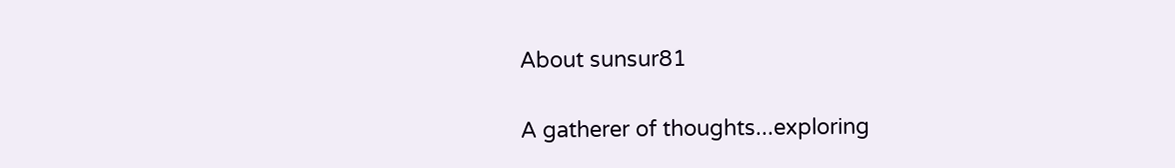About sunsur81

A gatherer of thoughts...exploring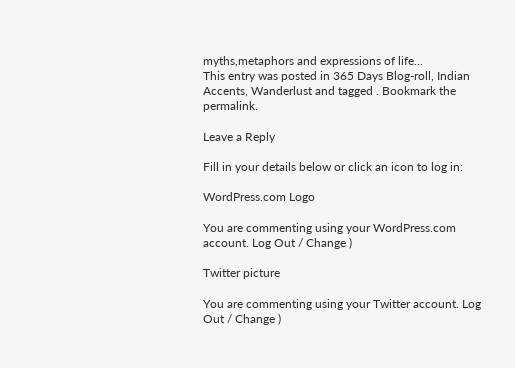myths,metaphors and expressions of life...
This entry was posted in 365 Days Blog-roll, Indian Accents, Wanderlust and tagged . Bookmark the permalink.

Leave a Reply

Fill in your details below or click an icon to log in:

WordPress.com Logo

You are commenting using your WordPress.com account. Log Out / Change )

Twitter picture

You are commenting using your Twitter account. Log Out / Change )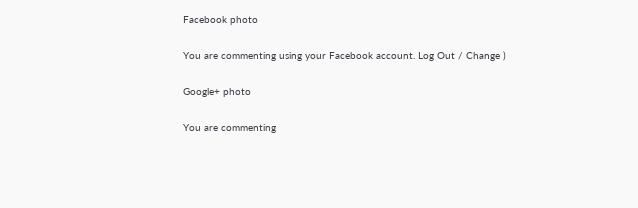Facebook photo

You are commenting using your Facebook account. Log Out / Change )

Google+ photo

You are commenting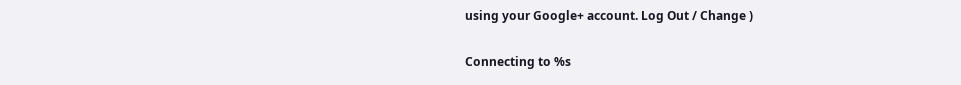using your Google+ account. Log Out / Change )

Connecting to %s